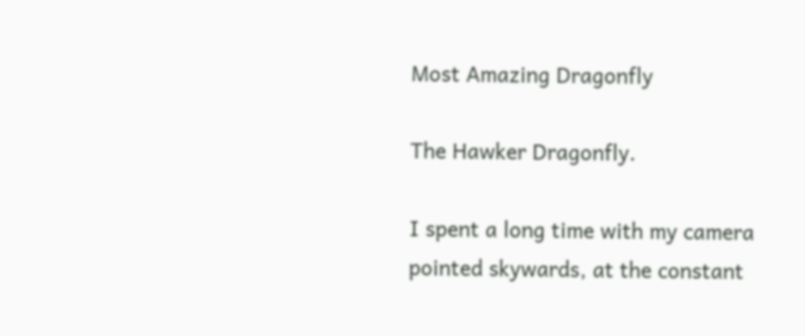Most Amazing Dragonfly

The Hawker Dragonfly.

I spent a long time with my camera pointed skywards, at the constant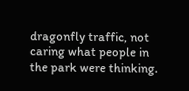dragonfly traffic, not caring what people in the park were thinking.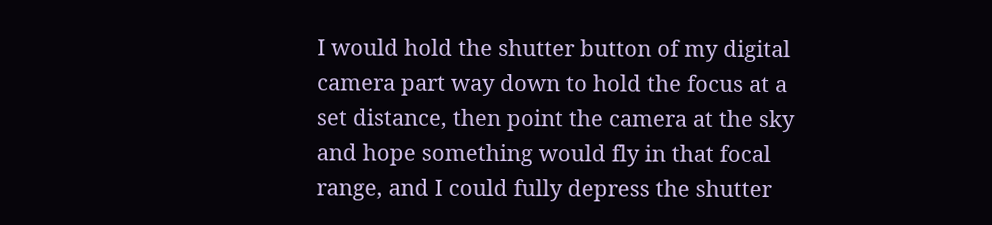I would hold the shutter button of my digital camera part way down to hold the focus at a set distance, then point the camera at the sky and hope something would fly in that focal range, and I could fully depress the shutter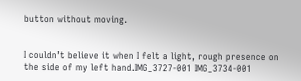button without moving.


I couldn’t believe it when I felt a light, rough presence on the side of my left hand.IMG_3727-001 IMG_3734-001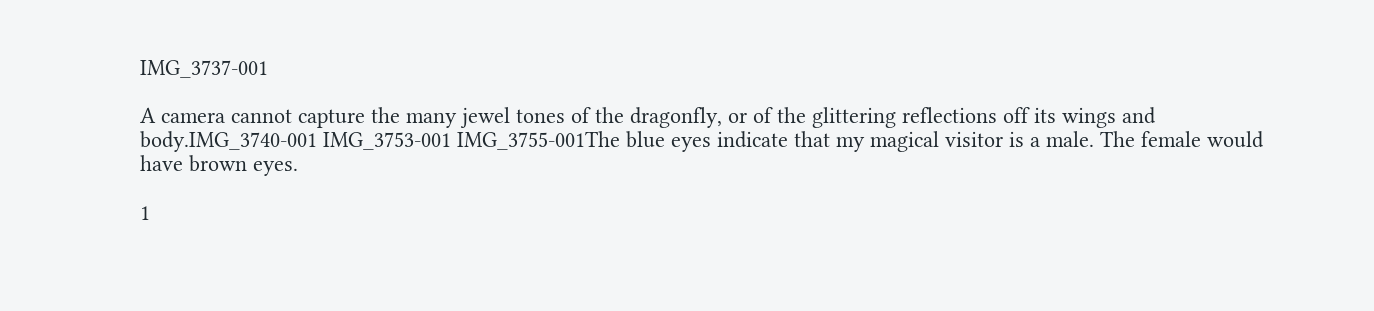IMG_3737-001

A camera cannot capture the many jewel tones of the dragonfly, or of the glittering reflections off its wings and body.IMG_3740-001 IMG_3753-001 IMG_3755-001The blue eyes indicate that my magical visitor is a male. The female would have brown eyes.

1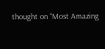thought on “Most Amazing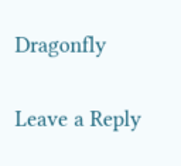Dragonfly

Leave a Reply